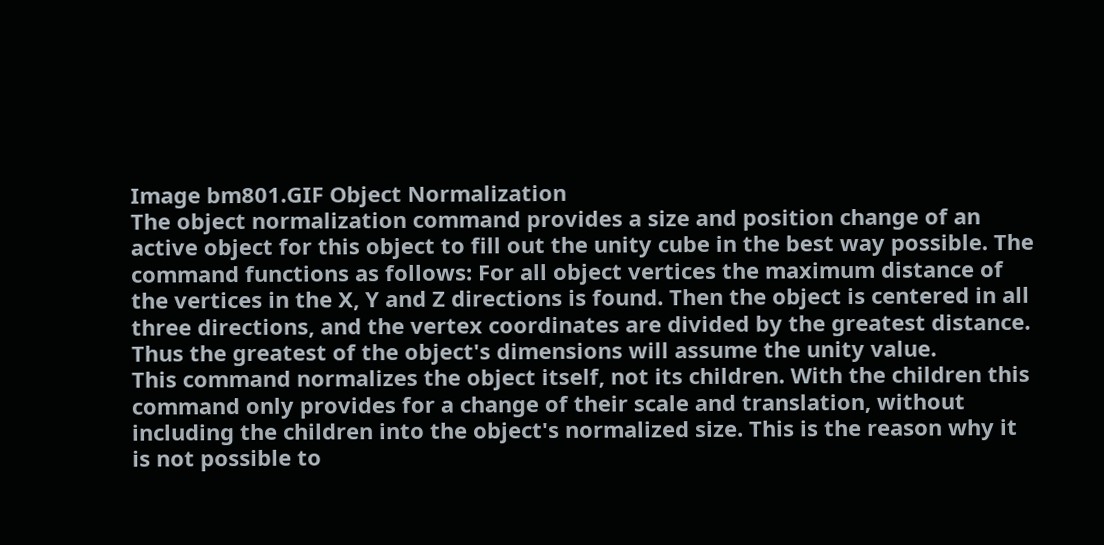Image bm801.GIF Object Normalization
The object normalization command provides a size and position change of an active object for this object to fill out the unity cube in the best way possible. The command functions as follows: For all object vertices the maximum distance of the vertices in the X, Y and Z directions is found. Then the object is centered in all three directions, and the vertex coordinates are divided by the greatest distance. Thus the greatest of the object's dimensions will assume the unity value.
This command normalizes the object itself, not its children. With the children this command only provides for a change of their scale and translation, without including the children into the object's normalized size. This is the reason why it is not possible to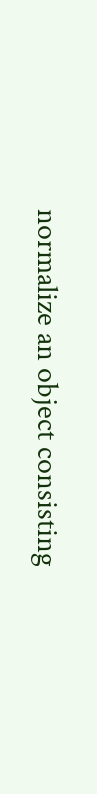normalize an object consisting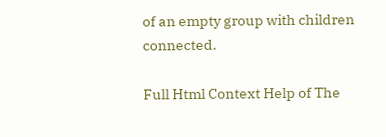of an empty group with children connected.

Full Html Context Help of The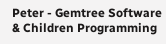Peter - Gemtree Software & Children Programming